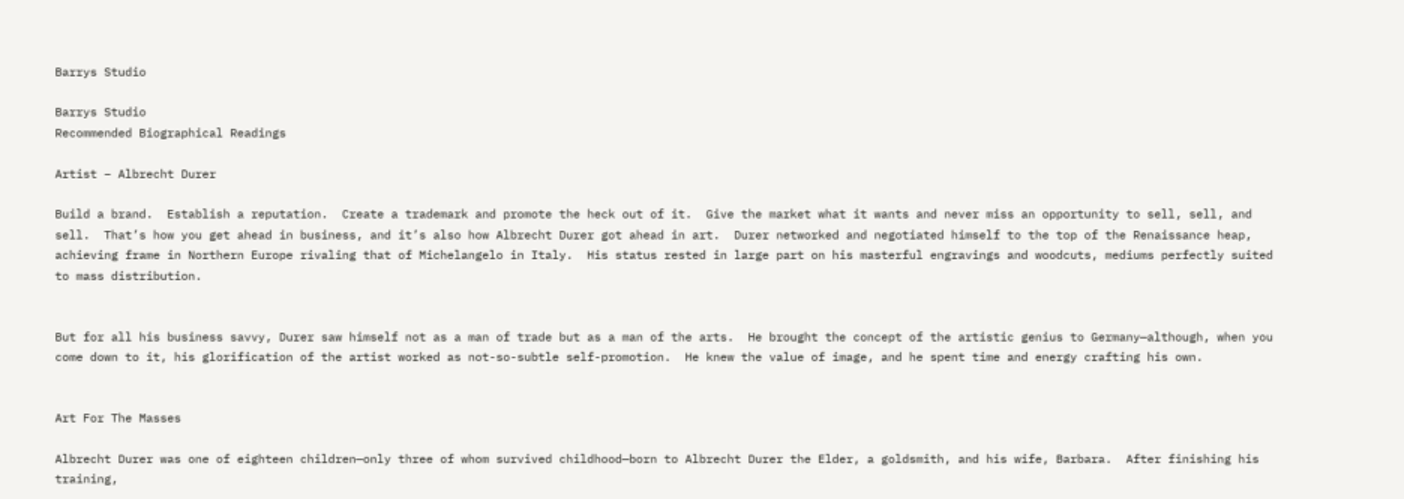Barrys Studio

Barrys Studio
Recommended Biographical Readings

Artist – Albrecht Durer

Build a brand.  Establish a reputation.  Create a trademark and promote the heck out of it.  Give the market what it wants and never miss an opportunity to sell, sell, and sell.  That’s how you get ahead in business, and it’s also how Albrecht Durer got ahead in art.  Durer networked and negotiated himself to the top of the Renaissance heap, achieving frame in Northern Europe rivaling that of Michelangelo in Italy.  His status rested in large part on his masterful engravings and woodcuts, mediums perfectly suited to mass distribution.


But for all his business savvy, Durer saw himself not as a man of trade but as a man of the arts.  He brought the concept of the artistic genius to Germany—although, when you come down to it, his glorification of the artist worked as not-so-subtle self-promotion.  He knew the value of image, and he spent time and energy crafting his own.


Art For The Masses

Albrecht Durer was one of eighteen children—only three of whom survived childhood—born to Albrecht Durer the Elder, a goldsmith, and his wife, Barbara.  After finishing his training,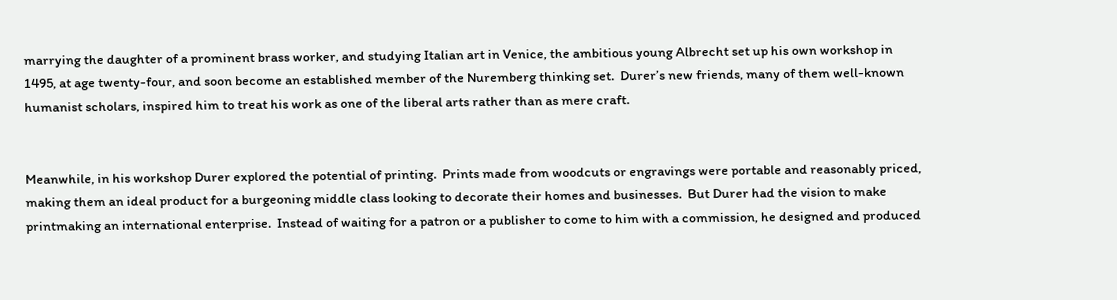marrying the daughter of a prominent brass worker, and studying Italian art in Venice, the ambitious young Albrecht set up his own workshop in 1495, at age twenty-four, and soon become an established member of the Nuremberg thinking set.  Durer’s new friends, many of them well-known humanist scholars, inspired him to treat his work as one of the liberal arts rather than as mere craft.


Meanwhile, in his workshop Durer explored the potential of printing.  Prints made from woodcuts or engravings were portable and reasonably priced, making them an ideal product for a burgeoning middle class looking to decorate their homes and businesses.  But Durer had the vision to make printmaking an international enterprise.  Instead of waiting for a patron or a publisher to come to him with a commission, he designed and produced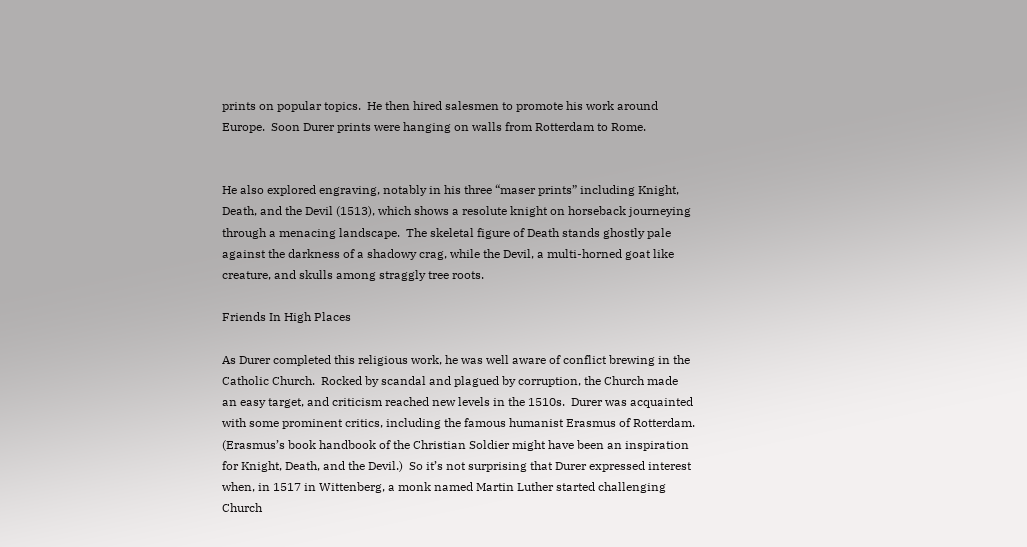prints on popular topics.  He then hired salesmen to promote his work around Europe.  Soon Durer prints were hanging on walls from Rotterdam to Rome.


He also explored engraving, notably in his three “maser prints” including Knight, Death, and the Devil (1513), which shows a resolute knight on horseback journeying through a menacing landscape.  The skeletal figure of Death stands ghostly pale against the darkness of a shadowy crag, while the Devil, a multi-horned goat like creature, and skulls among straggly tree roots.

Friends In High Places

As Durer completed this religious work, he was well aware of conflict brewing in the Catholic Church.  Rocked by scandal and plagued by corruption, the Church made an easy target, and criticism reached new levels in the 1510s.  Durer was acquainted with some prominent critics, including the famous humanist Erasmus of Rotterdam.  (Erasmus’s book handbook of the Christian Soldier might have been an inspiration for Knight, Death, and the Devil.)  So it’s not surprising that Durer expressed interest when, in 1517 in Wittenberg, a monk named Martin Luther started challenging Church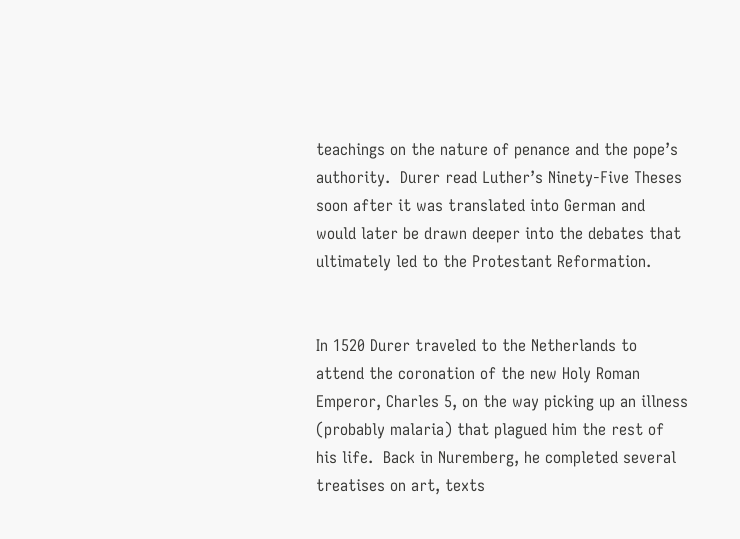teachings on the nature of penance and the pope’s authority.  Durer read Luther’s Ninety-Five Theses soon after it was translated into German and would later be drawn deeper into the debates that ultimately led to the Protestant Reformation.


In 1520 Durer traveled to the Netherlands to attend the coronation of the new Holy Roman Emperor, Charles 5, on the way picking up an illness (probably malaria) that plagued him the rest of his life.  Back in Nuremberg, he completed several treatises on art, texts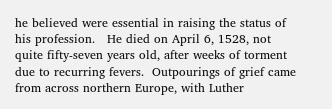he believed were essential in raising the status of his profession.   He died on April 6, 1528, not quite fifty-seven years old, after weeks of torment due to recurring fevers.  Outpourings of grief came from across northern Europe, with Luther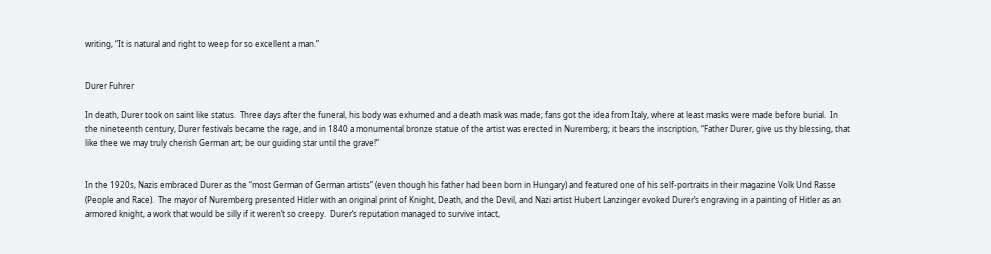writing, “It is natural and right to weep for so excellent a man.”


Durer Fuhrer

In death, Durer took on saint like status.  Three days after the funeral, his body was exhumed and a death mask was made; fans got the idea from Italy, where at least masks were made before burial.  In the nineteenth century, Durer festivals became the rage, and in 1840 a monumental bronze statue of the artist was erected in Nuremberg; it bears the inscription, “Father Durer, give us thy blessing, that like thee we may truly cherish German art; be our guiding star until the grave!”


In the 1920s, Nazis embraced Durer as the “most German of German artists” (even though his father had been born in Hungary) and featured one of his self-portraits in their magazine Volk Und Rasse (People and Race).  The mayor of Nuremberg presented Hitler with an original print of Knight, Death, and the Devil, and Nazi artist Hubert Lanzinger evoked Durer’s engraving in a painting of Hitler as an armored knight, a work that would be silly if it weren’t so creepy.  Durer’s reputation managed to survive intact,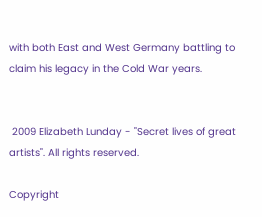with both East and West Germany battling to claim his legacy in the Cold War years.


 2009 Elizabeth Lunday - "Secret lives of great artists". All rights reserved.

Copyright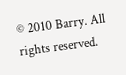© 2010 Barry. All rights reserved.